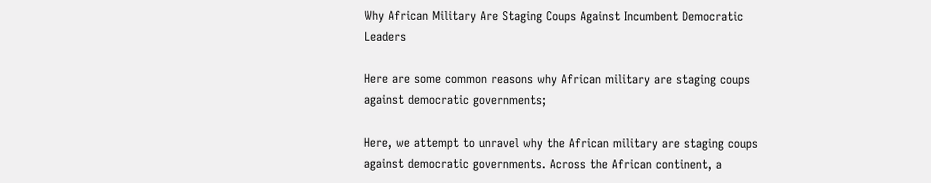Why African Military Are Staging Coups Against Incumbent Democratic Leaders

Here are some common reasons why African military are staging coups against democratic governments;

Here, we attempt to unravel why the African military are staging coups against democratic governments. Across the African continent, a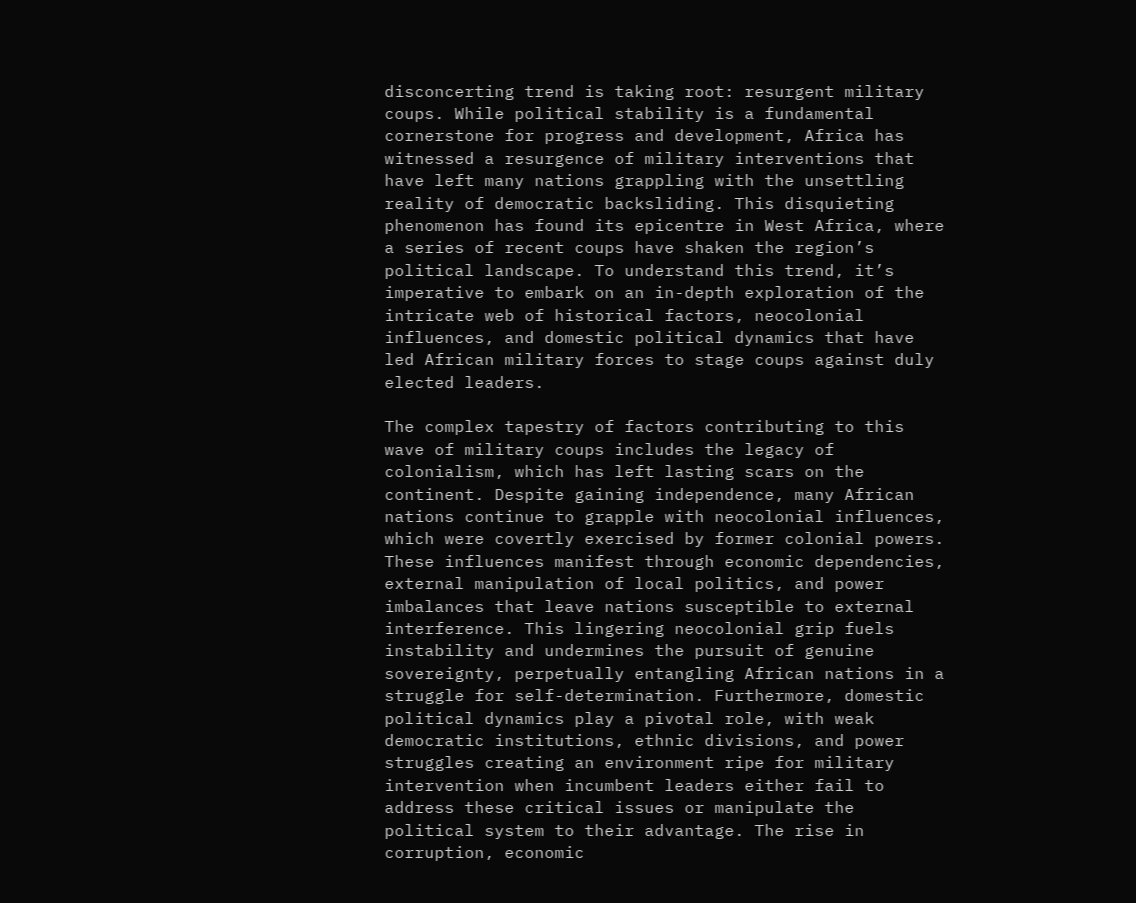disconcerting trend is taking root: resurgent military coups. While political stability is a fundamental cornerstone for progress and development, Africa has witnessed a resurgence of military interventions that have left many nations grappling with the unsettling reality of democratic backsliding. This disquieting phenomenon has found its epicentre in West Africa, where a series of recent coups have shaken the region’s political landscape. To understand this trend, it’s imperative to embark on an in-depth exploration of the intricate web of historical factors, neocolonial influences, and domestic political dynamics that have led African military forces to stage coups against duly elected leaders.

The complex tapestry of factors contributing to this wave of military coups includes the legacy of colonialism, which has left lasting scars on the continent. Despite gaining independence, many African nations continue to grapple with neocolonial influences, which were covertly exercised by former colonial powers. These influences manifest through economic dependencies, external manipulation of local politics, and power imbalances that leave nations susceptible to external interference. This lingering neocolonial grip fuels instability and undermines the pursuit of genuine sovereignty, perpetually entangling African nations in a struggle for self-determination. Furthermore, domestic political dynamics play a pivotal role, with weak democratic institutions, ethnic divisions, and power struggles creating an environment ripe for military intervention when incumbent leaders either fail to address these critical issues or manipulate the political system to their advantage. The rise in corruption, economic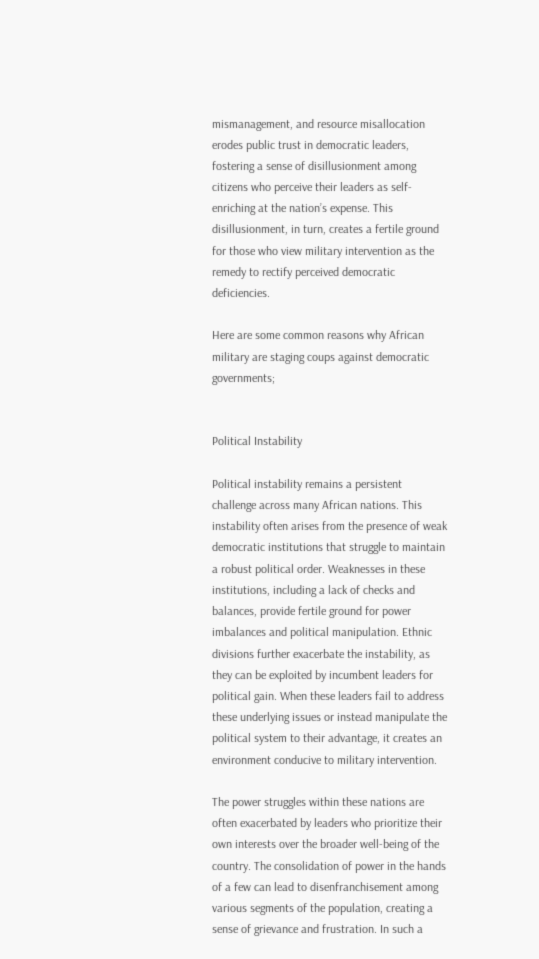mismanagement, and resource misallocation erodes public trust in democratic leaders, fostering a sense of disillusionment among citizens who perceive their leaders as self-enriching at the nation’s expense. This disillusionment, in turn, creates a fertile ground for those who view military intervention as the remedy to rectify perceived democratic deficiencies.

Here are some common reasons why African military are staging coups against democratic governments;


Political Instability

Political instability remains a persistent challenge across many African nations. This instability often arises from the presence of weak democratic institutions that struggle to maintain a robust political order. Weaknesses in these institutions, including a lack of checks and balances, provide fertile ground for power imbalances and political manipulation. Ethnic divisions further exacerbate the instability, as they can be exploited by incumbent leaders for political gain. When these leaders fail to address these underlying issues or instead manipulate the political system to their advantage, it creates an environment conducive to military intervention.

The power struggles within these nations are often exacerbated by leaders who prioritize their own interests over the broader well-being of the country. The consolidation of power in the hands of a few can lead to disenfranchisement among various segments of the population, creating a sense of grievance and frustration. In such a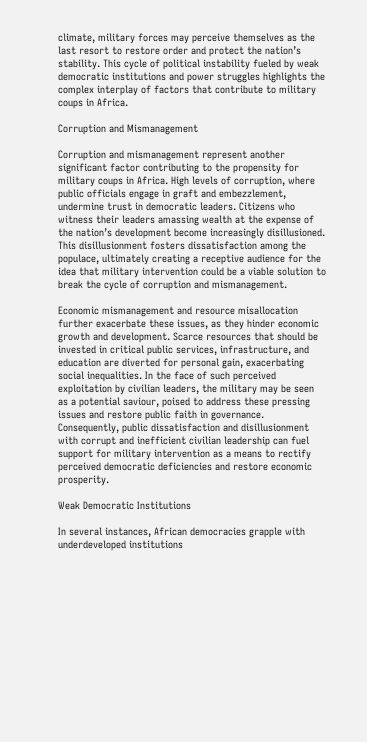climate, military forces may perceive themselves as the last resort to restore order and protect the nation’s stability. This cycle of political instability fueled by weak democratic institutions and power struggles highlights the complex interplay of factors that contribute to military coups in Africa.

Corruption and Mismanagement

Corruption and mismanagement represent another significant factor contributing to the propensity for military coups in Africa. High levels of corruption, where public officials engage in graft and embezzlement, undermine trust in democratic leaders. Citizens who witness their leaders amassing wealth at the expense of the nation’s development become increasingly disillusioned. This disillusionment fosters dissatisfaction among the populace, ultimately creating a receptive audience for the idea that military intervention could be a viable solution to break the cycle of corruption and mismanagement.

Economic mismanagement and resource misallocation further exacerbate these issues, as they hinder economic growth and development. Scarce resources that should be invested in critical public services, infrastructure, and education are diverted for personal gain, exacerbating social inequalities. In the face of such perceived exploitation by civilian leaders, the military may be seen as a potential saviour, poised to address these pressing issues and restore public faith in governance. Consequently, public dissatisfaction and disillusionment with corrupt and inefficient civilian leadership can fuel support for military intervention as a means to rectify perceived democratic deficiencies and restore economic prosperity.

Weak Democratic Institutions

In several instances, African democracies grapple with underdeveloped institutions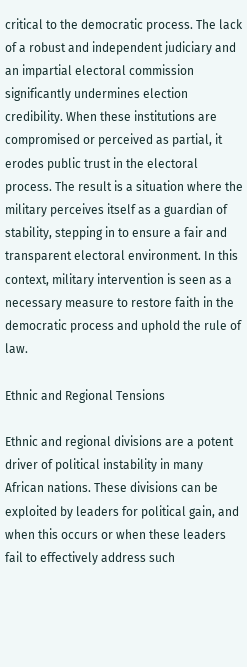critical to the democratic process. The lack of a robust and independent judiciary and an impartial electoral commission significantly undermines election credibility. When these institutions are compromised or perceived as partial, it erodes public trust in the electoral process. The result is a situation where the military perceives itself as a guardian of stability, stepping in to ensure a fair and transparent electoral environment. In this context, military intervention is seen as a necessary measure to restore faith in the democratic process and uphold the rule of law.

Ethnic and Regional Tensions

Ethnic and regional divisions are a potent driver of political instability in many African nations. These divisions can be exploited by leaders for political gain, and when this occurs or when these leaders fail to effectively address such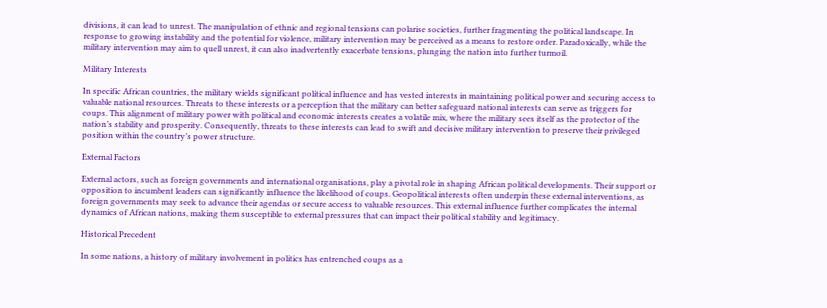divisions, it can lead to unrest. The manipulation of ethnic and regional tensions can polarise societies, further fragmenting the political landscape. In response to growing instability and the potential for violence, military intervention may be perceived as a means to restore order. Paradoxically, while the military intervention may aim to quell unrest, it can also inadvertently exacerbate tensions, plunging the nation into further turmoil.

Military Interests

In specific African countries, the military wields significant political influence and has vested interests in maintaining political power and securing access to valuable national resources. Threats to these interests or a perception that the military can better safeguard national interests can serve as triggers for coups. This alignment of military power with political and economic interests creates a volatile mix, where the military sees itself as the protector of the nation’s stability and prosperity. Consequently, threats to these interests can lead to swift and decisive military intervention to preserve their privileged position within the country’s power structure.

External Factors

External actors, such as foreign governments and international organisations, play a pivotal role in shaping African political developments. Their support or opposition to incumbent leaders can significantly influence the likelihood of coups. Geopolitical interests often underpin these external interventions, as foreign governments may seek to advance their agendas or secure access to valuable resources. This external influence further complicates the internal dynamics of African nations, making them susceptible to external pressures that can impact their political stability and legitimacy.

Historical Precedent

In some nations, a history of military involvement in politics has entrenched coups as a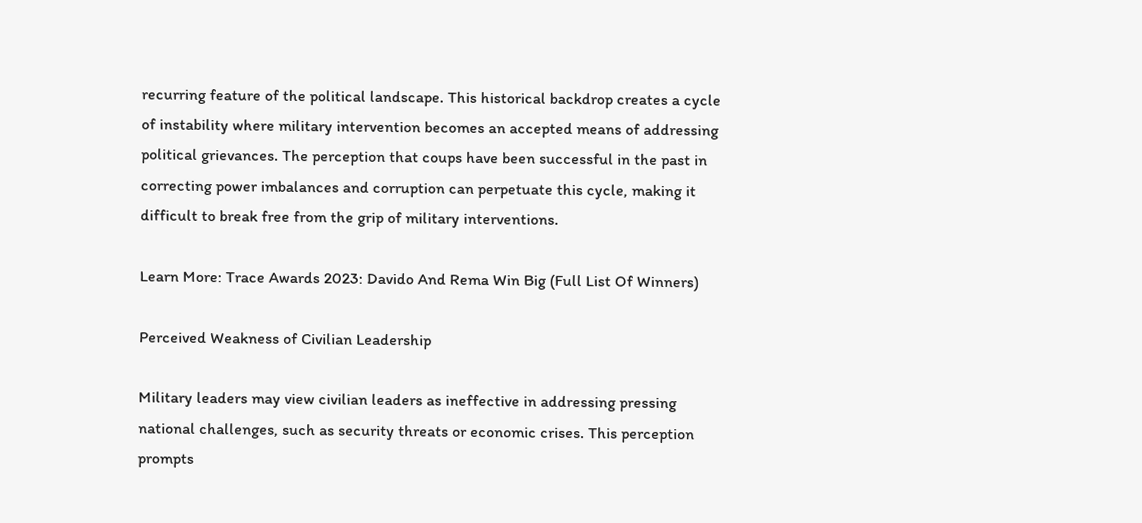recurring feature of the political landscape. This historical backdrop creates a cycle of instability where military intervention becomes an accepted means of addressing political grievances. The perception that coups have been successful in the past in correcting power imbalances and corruption can perpetuate this cycle, making it difficult to break free from the grip of military interventions.

Learn More: Trace Awards 2023: Davido And Rema Win Big (Full List Of Winners)

Perceived Weakness of Civilian Leadership

Military leaders may view civilian leaders as ineffective in addressing pressing national challenges, such as security threats or economic crises. This perception prompts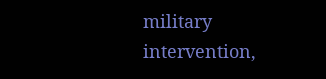military intervention,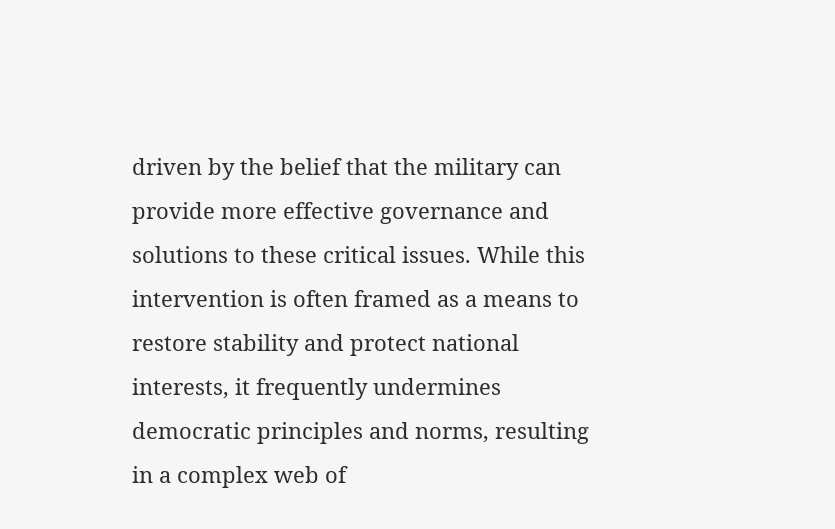driven by the belief that the military can provide more effective governance and solutions to these critical issues. While this intervention is often framed as a means to restore stability and protect national interests, it frequently undermines democratic principles and norms, resulting in a complex web of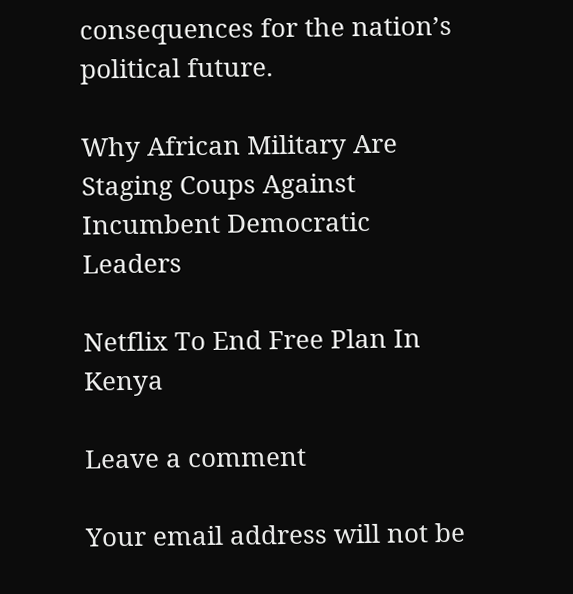consequences for the nation’s political future.

Why African Military Are Staging Coups Against Incumbent Democratic Leaders

Netflix To End Free Plan In Kenya

Leave a comment

Your email address will not be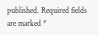published. Required fields are marked *